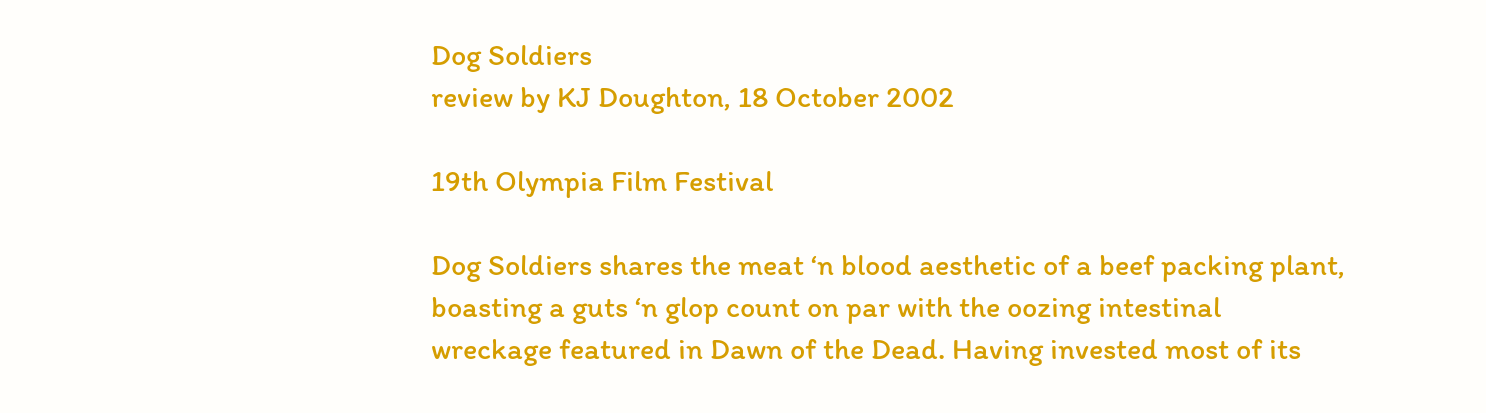Dog Soldiers
review by KJ Doughton, 18 October 2002

19th Olympia Film Festival

Dog Soldiers shares the meat ‘n blood aesthetic of a beef packing plant, boasting a guts ‘n glop count on par with the oozing intestinal wreckage featured in Dawn of the Dead. Having invested most of its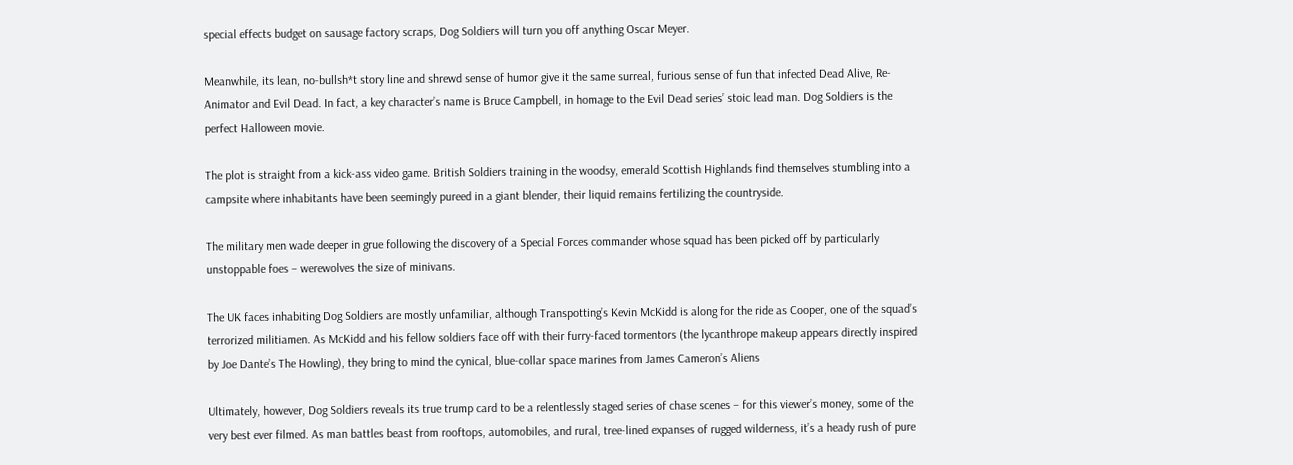special effects budget on sausage factory scraps, Dog Soldiers will turn you off anything Oscar Meyer.

Meanwhile, its lean, no-bullsh*t story line and shrewd sense of humor give it the same surreal, furious sense of fun that infected Dead Alive, Re-Animator and Evil Dead. In fact, a key character’s name is Bruce Campbell, in homage to the Evil Dead series’ stoic lead man. Dog Soldiers is the perfect Halloween movie.

The plot is straight from a kick-ass video game. British Soldiers training in the woodsy, emerald Scottish Highlands find themselves stumbling into a campsite where inhabitants have been seemingly pureed in a giant blender, their liquid remains fertilizing the countryside.

The military men wade deeper in grue following the discovery of a Special Forces commander whose squad has been picked off by particularly unstoppable foes – werewolves the size of minivans.

The UK faces inhabiting Dog Soldiers are mostly unfamiliar, although Transpotting’s Kevin McKidd is along for the ride as Cooper, one of the squad’s terrorized militiamen. As McKidd and his fellow soldiers face off with their furry-faced tormentors (the lycanthrope makeup appears directly inspired by Joe Dante’s The Howling), they bring to mind the cynical, blue-collar space marines from James Cameron’s Aliens

Ultimately, however, Dog Soldiers reveals its true trump card to be a relentlessly staged series of chase scenes – for this viewer’s money, some of the very best ever filmed. As man battles beast from rooftops, automobiles, and rural, tree-lined expanses of rugged wilderness, it’s a heady rush of pure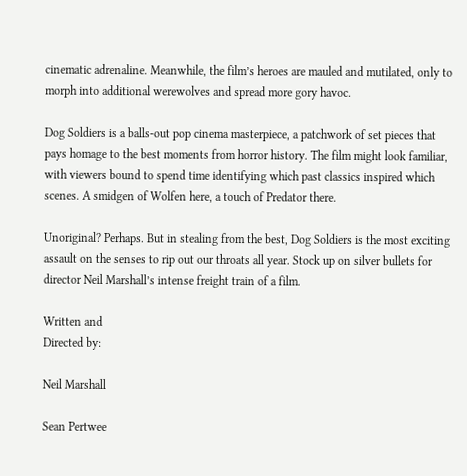cinematic adrenaline. Meanwhile, the film’s heroes are mauled and mutilated, only to morph into additional werewolves and spread more gory havoc.

Dog Soldiers is a balls-out pop cinema masterpiece, a patchwork of set pieces that pays homage to the best moments from horror history. The film might look familiar, with viewers bound to spend time identifying which past classics inspired which scenes. A smidgen of Wolfen here, a touch of Predator there.

Unoriginal? Perhaps. But in stealing from the best, Dog Soldiers is the most exciting assault on the senses to rip out our throats all year. Stock up on silver bullets for director Neil Marshall’s intense freight train of a film.

Written and
Directed by:

Neil Marshall

Sean Pertwee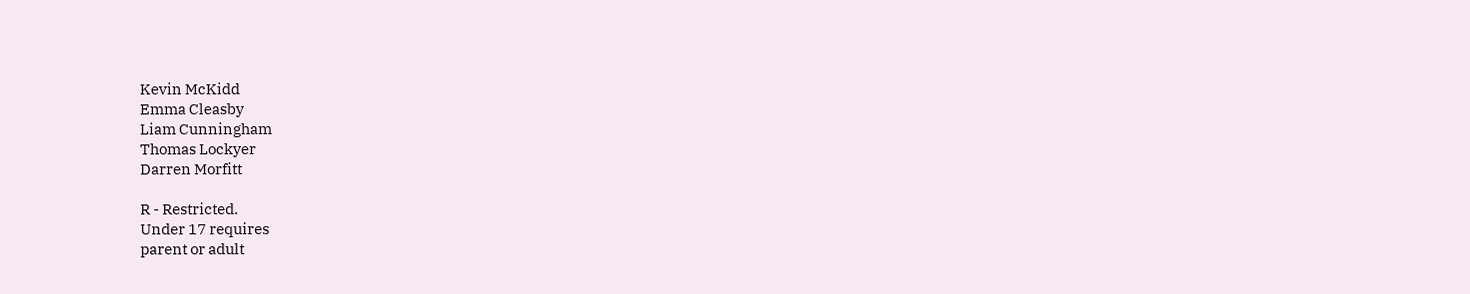Kevin McKidd
Emma Cleasby
Liam Cunningham
Thomas Lockyer
Darren Morfitt

R - Restricted.
Under 17 requires
parent or adult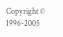Copyright © 1996-2005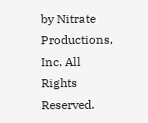by Nitrate Productions, Inc. All Rights Reserved.